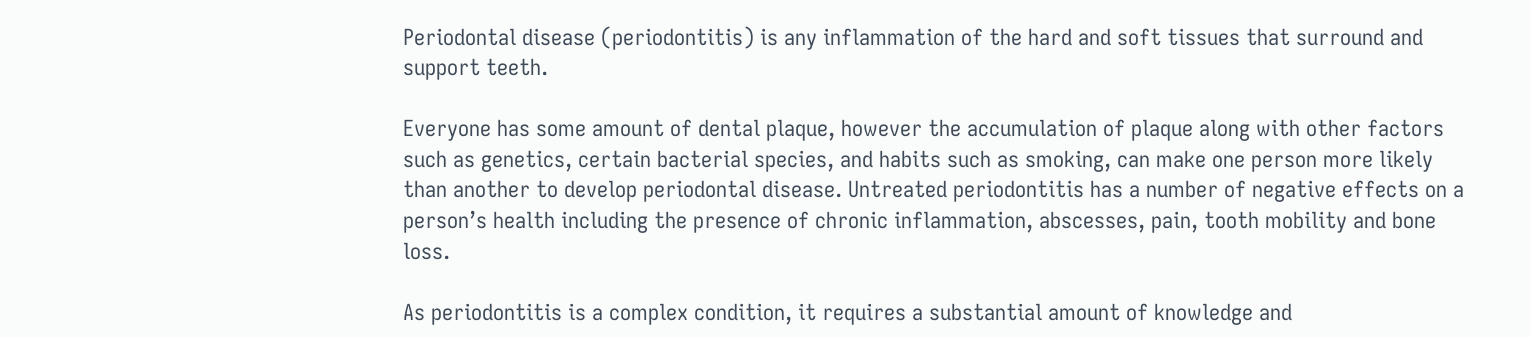Periodontal disease (periodontitis) is any inflammation of the hard and soft tissues that surround and support teeth.

Everyone has some amount of dental plaque, however the accumulation of plaque along with other factors such as genetics, certain bacterial species, and habits such as smoking, can make one person more likely than another to develop periodontal disease. Untreated periodontitis has a number of negative effects on a person’s health including the presence of chronic inflammation, abscesses, pain, tooth mobility and bone loss.

As periodontitis is a complex condition, it requires a substantial amount of knowledge and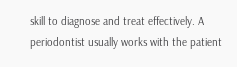skill to diagnose and treat effectively. A periodontist usually works with the patient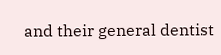and their general dentist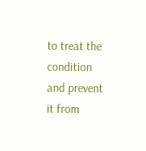to treat the condition and prevent it from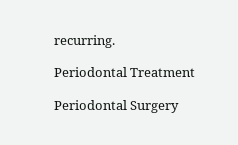recurring.

Periodontal Treatment

Periodontal Surgery